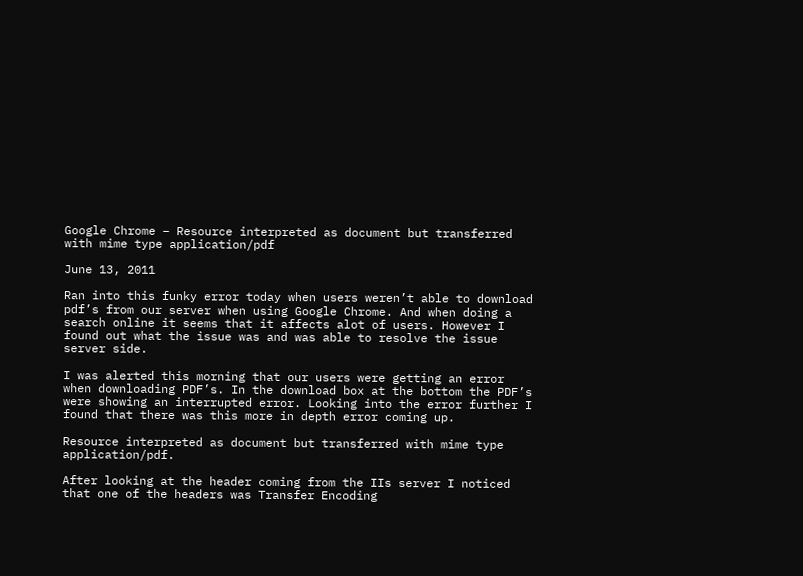Google Chrome – Resource interpreted as document but transferred with mime type application/pdf

June 13, 2011

Ran into this funky error today when users weren’t able to download pdf’s from our server when using Google Chrome. And when doing a search online it seems that it affects alot of users. However I found out what the issue was and was able to resolve the issue server side.

I was alerted this morning that our users were getting an error when downloading PDF’s. In the download box at the bottom the PDF’s were showing an interrupted error. Looking into the error further I found that there was this more in depth error coming up.

Resource interpreted as document but transferred with mime type application/pdf.

After looking at the header coming from the IIs server I noticed that one of the headers was Transfer Encoding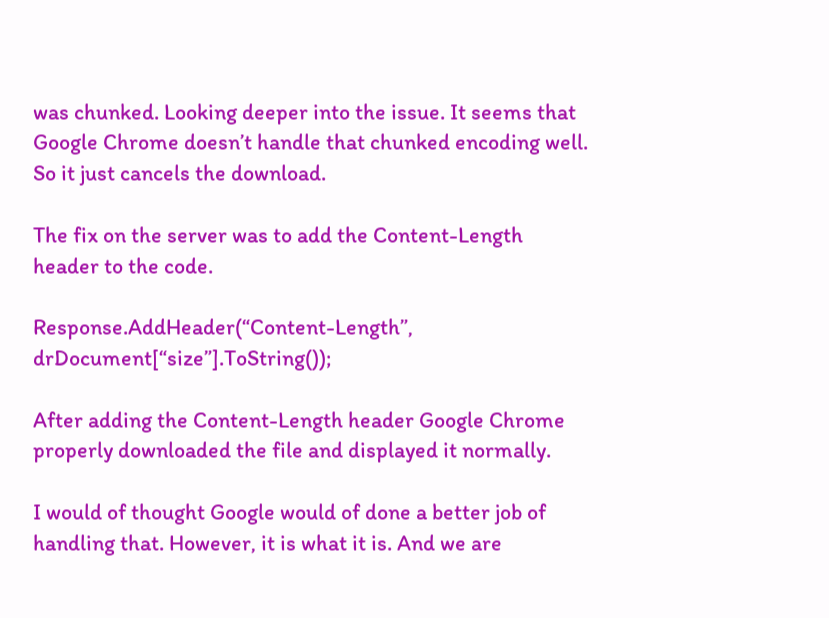was chunked. Looking deeper into the issue. It seems that Google Chrome doesn’t handle that chunked encoding well. So it just cancels the download.

The fix on the server was to add the Content-Length header to the code.

Response.AddHeader(“Content-Length”, drDocument[“size”].ToString());

After adding the Content-Length header Google Chrome properly downloaded the file and displayed it normally.

I would of thought Google would of done a better job of handling that. However, it is what it is. And we are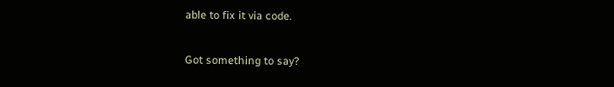able to fix it via code.

Got something to say?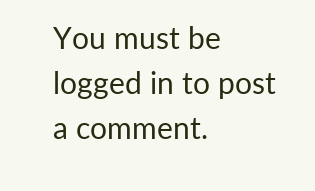You must be logged in to post a comment.